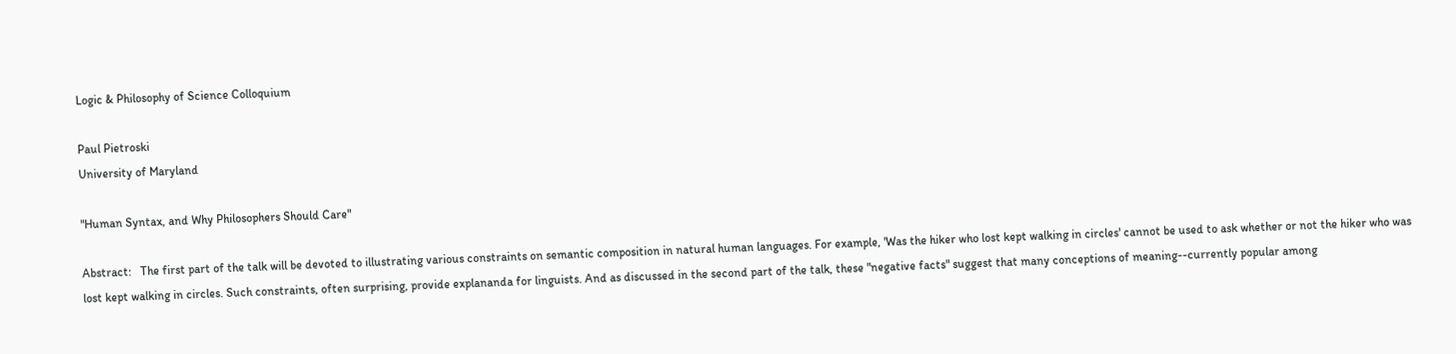Logic & Philosophy of Science Colloquium

Paul Pietroski
University of Maryland

"Human Syntax, and Why Philosophers Should Care"

Abstract:   The first part of the talk will be devoted to illustrating various constraints on semantic composition in natural human languages. For example, 'Was the hiker who lost kept walking in circles' cannot be used to ask whether or not the hiker who was lost kept walking in circles. Such constraints, often surprising, provide explananda for linguists. And as discussed in the second part of the talk, these "negative facts" suggest that many conceptions of meaning--currently popular among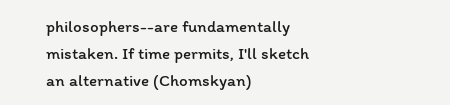philosophers--are fundamentally mistaken. If time permits, I'll sketch an alternative (Chomskyan)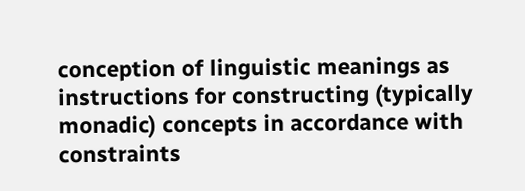conception of linguistic meanings as instructions for constructing (typically monadic) concepts in accordance with constraints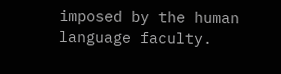imposed by the human language faculty.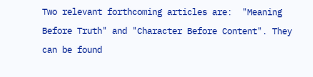Two relevant forthcoming articles are:  "Meaning Before Truth" and "Character Before Content". They can be found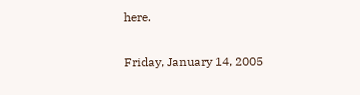here.

Friday, January 14, 2005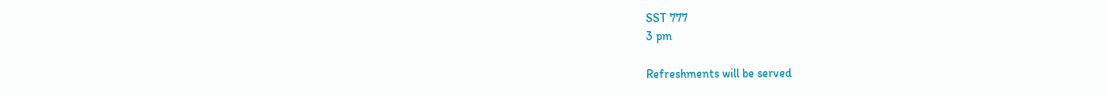SST 777
3 pm

Refreshments will be served